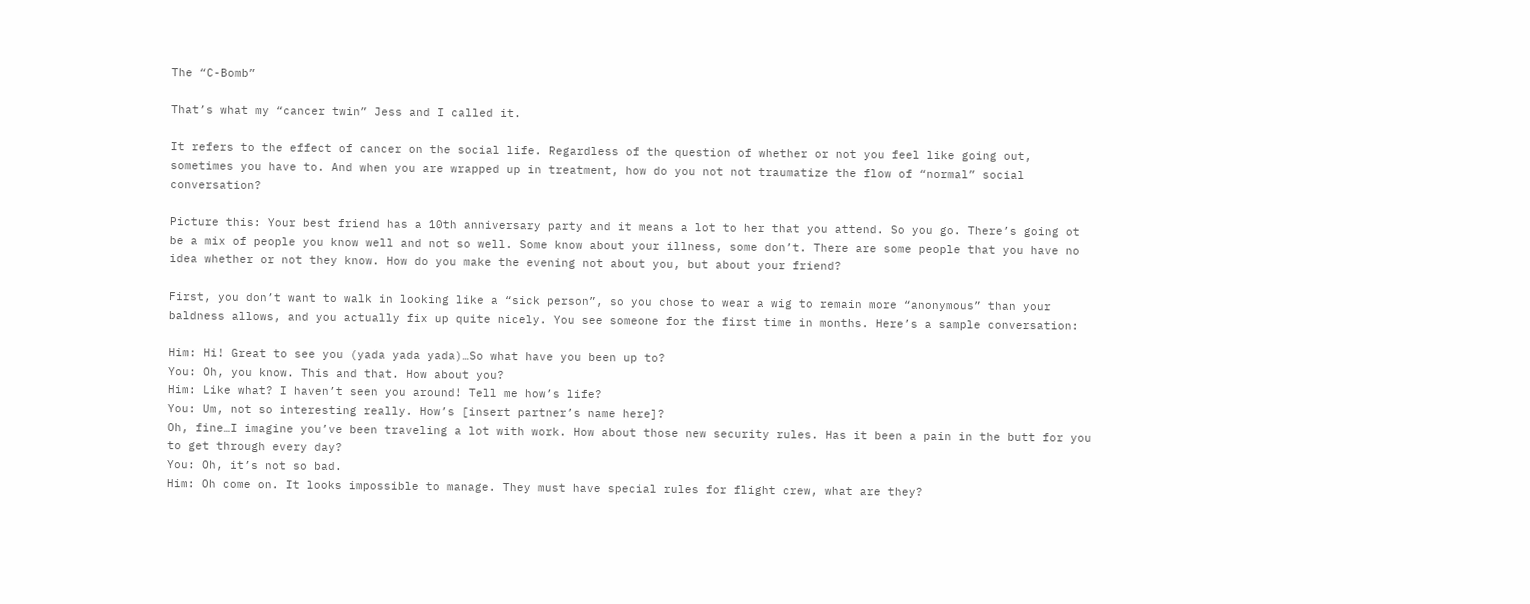The “C-Bomb”

That’s what my “cancer twin” Jess and I called it.

It refers to the effect of cancer on the social life. Regardless of the question of whether or not you feel like going out, sometimes you have to. And when you are wrapped up in treatment, how do you not not traumatize the flow of “normal” social conversation?

Picture this: Your best friend has a 10th anniversary party and it means a lot to her that you attend. So you go. There’s going ot be a mix of people you know well and not so well. Some know about your illness, some don’t. There are some people that you have no idea whether or not they know. How do you make the evening not about you, but about your friend?

First, you don’t want to walk in looking like a “sick person”, so you chose to wear a wig to remain more “anonymous” than your baldness allows, and you actually fix up quite nicely. You see someone for the first time in months. Here’s a sample conversation:

Him: Hi! Great to see you (yada yada yada)…So what have you been up to?
You: Oh, you know. This and that. How about you?
Him: Like what? I haven’t seen you around! Tell me how’s life?
You: Um, not so interesting really. How’s [insert partner’s name here]?
Oh, fine…I imagine you’ve been traveling a lot with work. How about those new security rules. Has it been a pain in the butt for you to get through every day?
You: Oh, it’s not so bad.
Him: Oh come on. It looks impossible to manage. They must have special rules for flight crew, what are they?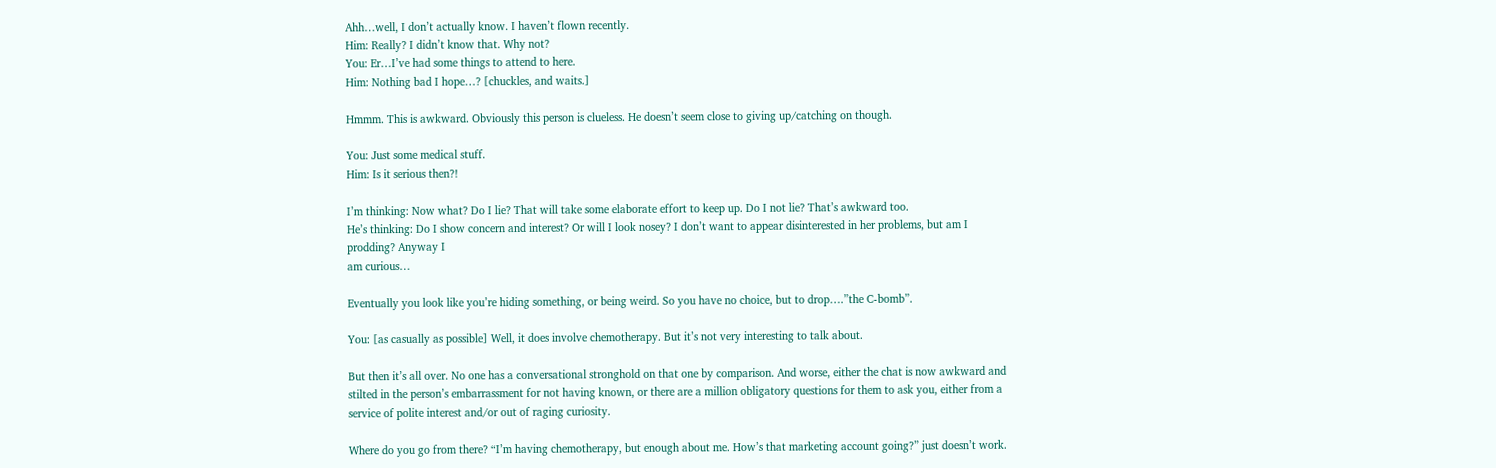Ahh…well, I don’t actually know. I haven’t flown recently.
Him: Really? I didn’t know that. Why not?
You: Er…I’ve had some things to attend to here.
Him: Nothing bad I hope…? [chuckles, and waits.]

Hmmm. This is awkward. Obviously this person is clueless. He doesn’t seem close to giving up/catching on though.

You: Just some medical stuff.
Him: Is it serious then?!

I’m thinking: Now what? Do I lie? That will take some elaborate effort to keep up. Do I not lie? That’s awkward too.
He’s thinking: Do I show concern and interest? Or will I look nosey? I don’t want to appear disinterested in her problems, but am I prodding? Anyway I
am curious…

Eventually you look like you’re hiding something, or being weird. So you have no choice, but to drop….”the C-bomb”.

You: [as casually as possible] Well, it does involve chemotherapy. But it’s not very interesting to talk about.

But then it’s all over. No one has a conversational stronghold on that one by comparison. And worse, either the chat is now awkward and stilted in the person’s embarrassment for not having known, or there are a million obligatory questions for them to ask you, either from a service of polite interest and/or out of raging curiosity.

Where do you go from there? “I’m having chemotherapy, but enough about me. How’s that marketing account going?” just doesn’t work.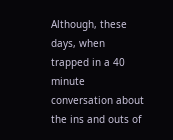Although, these days, when trapped in a 40 minute conversation about the ins and outs of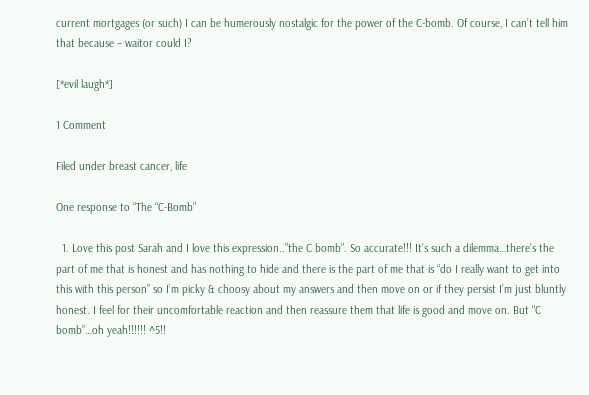current mortgages (or such) I can be humerously nostalgic for the power of the C-bomb. Of course, I can’t tell him that because – waitor could I?

[*evil laugh*]

1 Comment

Filed under breast cancer, life

One response to “The “C-Bomb”

  1. Love this post Sarah and I love this expression..”the C bomb”. So accurate!!! It’s such a dilemma…there’s the part of me that is honest and has nothing to hide and there is the part of me that is “do I really want to get into this with this person” so I’m picky & choosy about my answers and then move on or if they persist I’m just bluntly honest. I feel for their uncomfortable reaction and then reassure them that life is good and move on. But “C bomb”…oh yeah!!!!!! ^5!!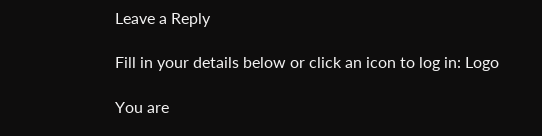Leave a Reply

Fill in your details below or click an icon to log in: Logo

You are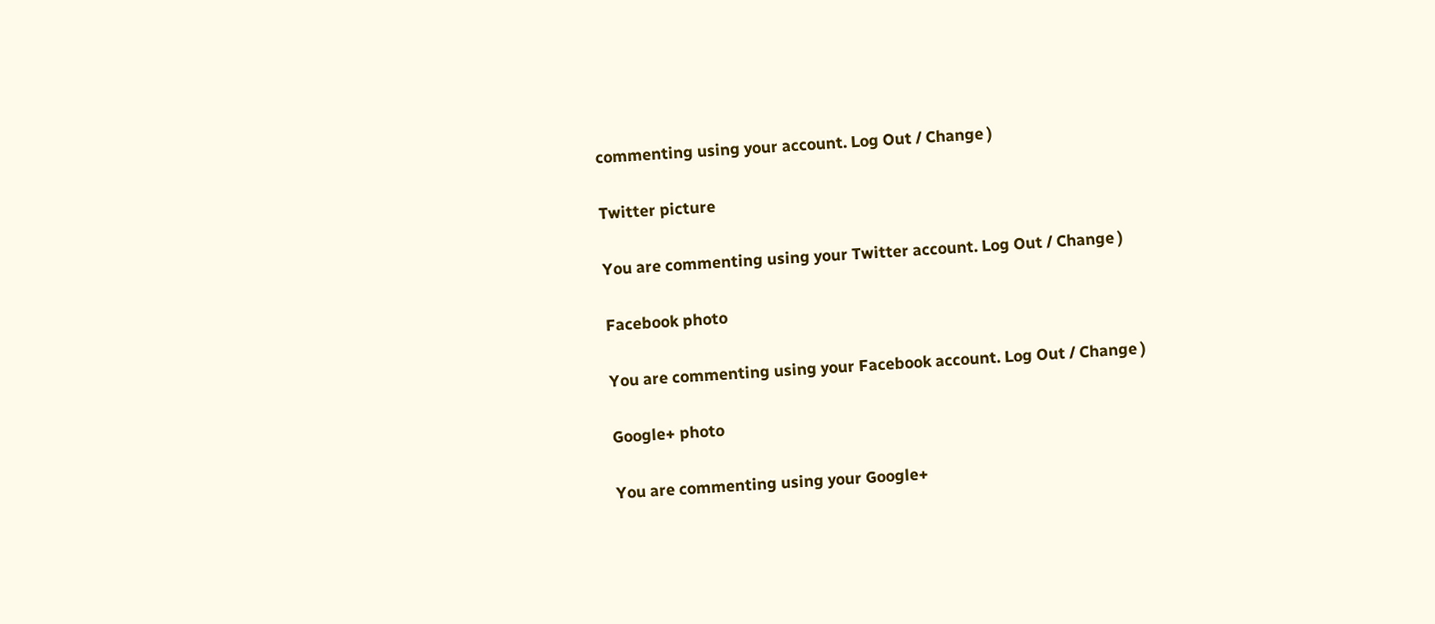commenting using your account. Log Out / Change )

Twitter picture

You are commenting using your Twitter account. Log Out / Change )

Facebook photo

You are commenting using your Facebook account. Log Out / Change )

Google+ photo

You are commenting using your Google+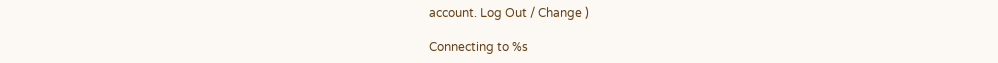account. Log Out / Change )

Connecting to %s